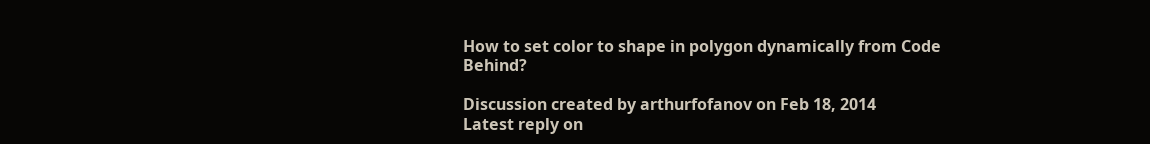How to set color to shape in polygon dynamically from Code Behind?

Discussion created by arthurfofanov on Feb 18, 2014
Latest reply on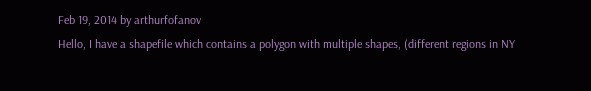Feb 19, 2014 by arthurfofanov
Hello, I have a shapefile which contains a polygon with multiple shapes, (different regions in NY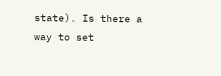state). Is there a way to set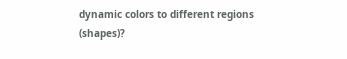dynamic colors to different regions (shapes)?